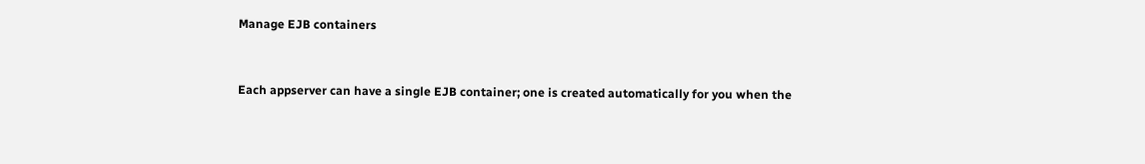Manage EJB containers


Each appserver can have a single EJB container; one is created automatically for you when the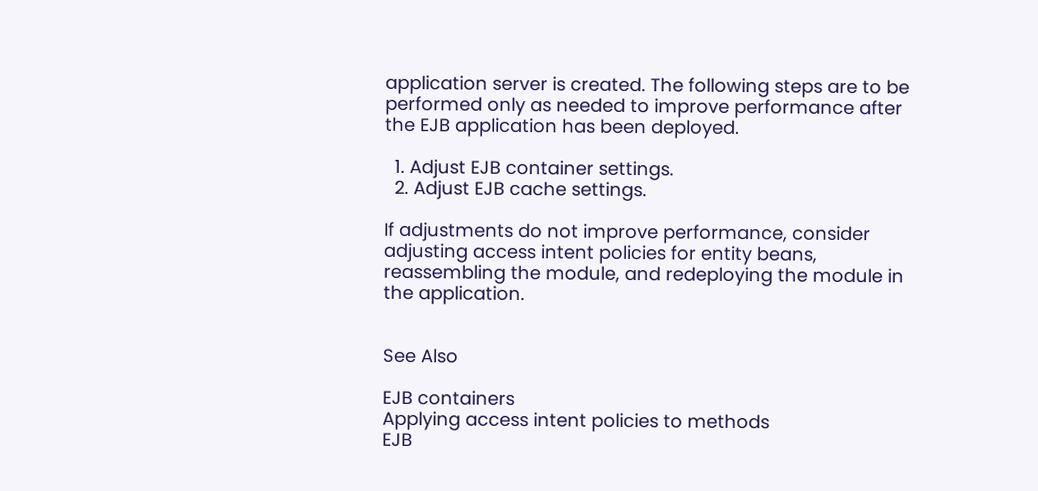application server is created. The following steps are to be performed only as needed to improve performance after the EJB application has been deployed.

  1. Adjust EJB container settings.
  2. Adjust EJB cache settings.

If adjustments do not improve performance, consider adjusting access intent policies for entity beans, reassembling the module, and redeploying the module in the application.


See Also

EJB containers
Applying access intent policies to methods
EJB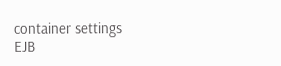container settings
EJB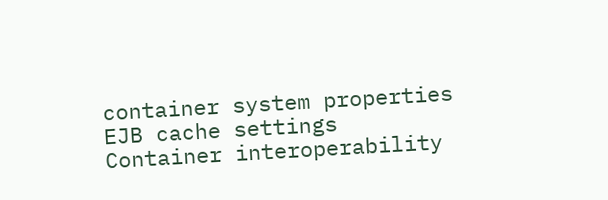container system properties
EJB cache settings
Container interoperability